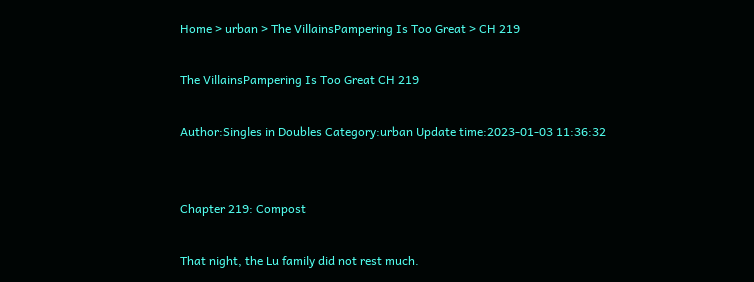Home > urban > The VillainsPampering Is Too Great > CH 219

The VillainsPampering Is Too Great CH 219

Author:Singles in Doubles Category:urban Update time:2023-01-03 11:36:32


Chapter 219: Compost

That night, the Lu family did not rest much.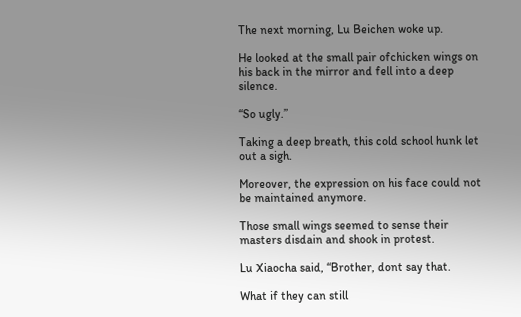The next morning, Lu Beichen woke up.

He looked at the small pair ofchicken wings on his back in the mirror and fell into a deep silence.

“So ugly.”

Taking a deep breath, this cold school hunk let out a sigh.

Moreover, the expression on his face could not be maintained anymore.

Those small wings seemed to sense their masters disdain and shook in protest.

Lu Xiaocha said, “Brother, dont say that.

What if they can still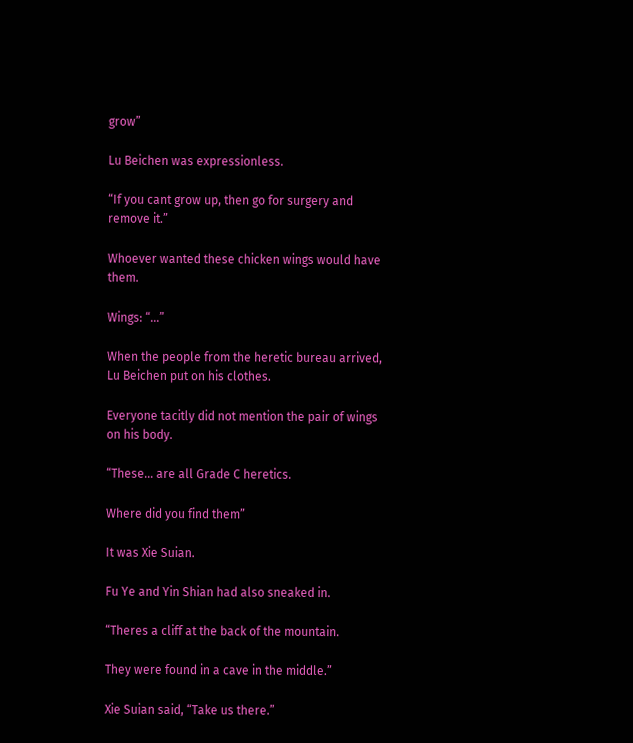grow”

Lu Beichen was expressionless.

“If you cant grow up, then go for surgery and remove it.”

Whoever wanted these chicken wings would have them.

Wings: “…”

When the people from the heretic bureau arrived, Lu Beichen put on his clothes.

Everyone tacitly did not mention the pair of wings on his body.

“These… are all Grade C heretics.

Where did you find them”

It was Xie Suian.

Fu Ye and Yin Shian had also sneaked in.

“Theres a cliff at the back of the mountain.

They were found in a cave in the middle.”

Xie Suian said, “Take us there.”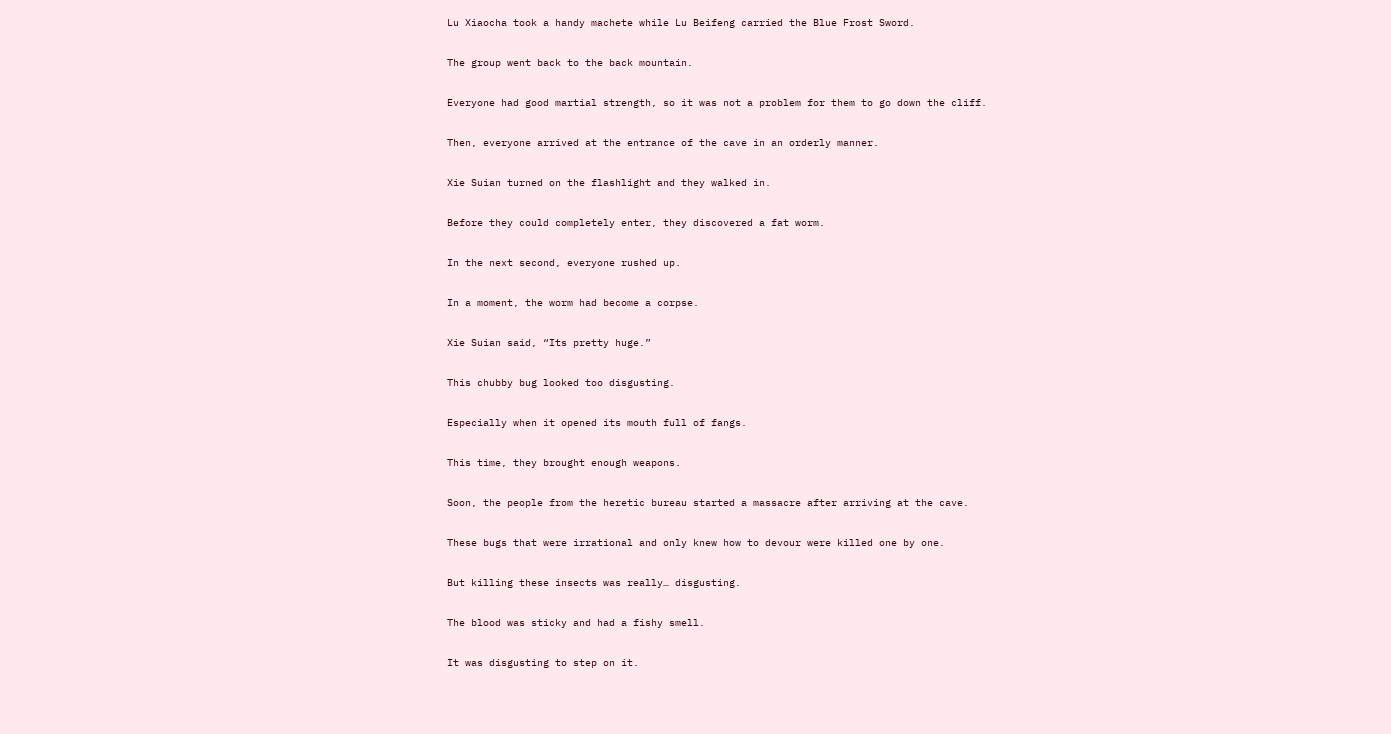Lu Xiaocha took a handy machete while Lu Beifeng carried the Blue Frost Sword.

The group went back to the back mountain.

Everyone had good martial strength, so it was not a problem for them to go down the cliff.

Then, everyone arrived at the entrance of the cave in an orderly manner.

Xie Suian turned on the flashlight and they walked in.

Before they could completely enter, they discovered a fat worm.

In the next second, everyone rushed up.

In a moment, the worm had become a corpse.

Xie Suian said, “Its pretty huge.”

This chubby bug looked too disgusting.

Especially when it opened its mouth full of fangs.

This time, they brought enough weapons.

Soon, the people from the heretic bureau started a massacre after arriving at the cave.

These bugs that were irrational and only knew how to devour were killed one by one.

But killing these insects was really… disgusting.

The blood was sticky and had a fishy smell.

It was disgusting to step on it.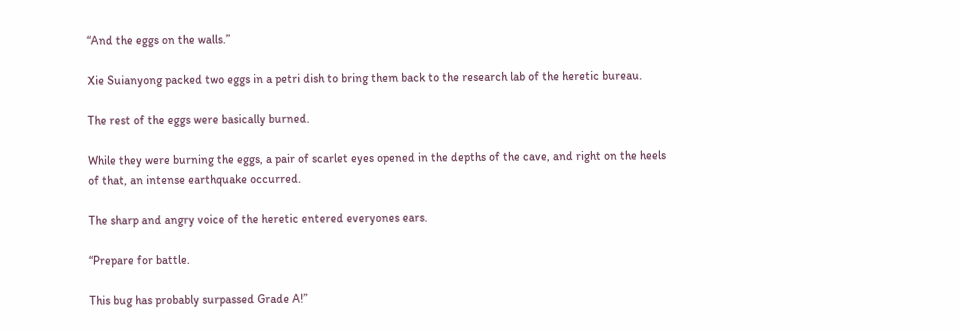“And the eggs on the walls.”

Xie Suianyong packed two eggs in a petri dish to bring them back to the research lab of the heretic bureau.

The rest of the eggs were basically burned.

While they were burning the eggs, a pair of scarlet eyes opened in the depths of the cave, and right on the heels of that, an intense earthquake occurred.

The sharp and angry voice of the heretic entered everyones ears.

“Prepare for battle.

This bug has probably surpassed Grade A!”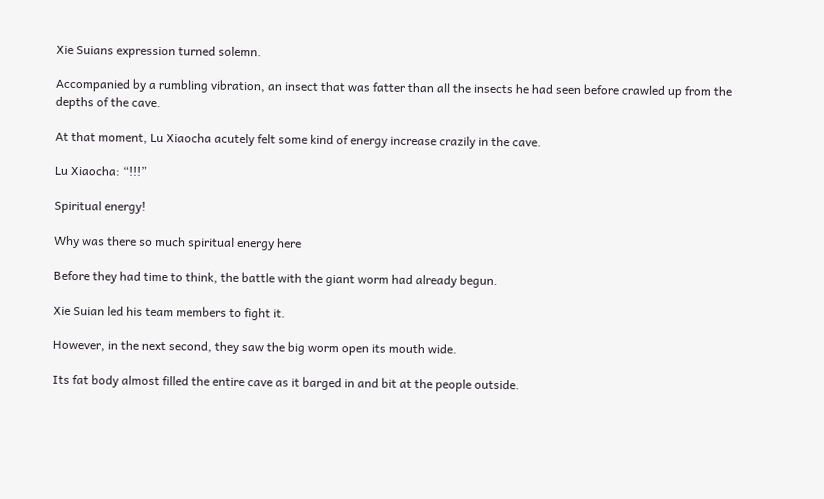Xie Suians expression turned solemn.

Accompanied by a rumbling vibration, an insect that was fatter than all the insects he had seen before crawled up from the depths of the cave.

At that moment, Lu Xiaocha acutely felt some kind of energy increase crazily in the cave.

Lu Xiaocha: “!!!”

Spiritual energy!

Why was there so much spiritual energy here

Before they had time to think, the battle with the giant worm had already begun.

Xie Suian led his team members to fight it.

However, in the next second, they saw the big worm open its mouth wide.

Its fat body almost filled the entire cave as it barged in and bit at the people outside.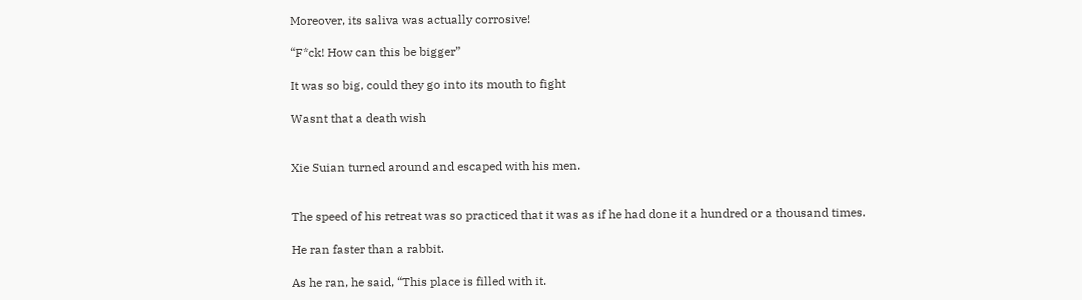Moreover, its saliva was actually corrosive!

“F*ck! How can this be bigger”

It was so big, could they go into its mouth to fight

Wasnt that a death wish


Xie Suian turned around and escaped with his men.


The speed of his retreat was so practiced that it was as if he had done it a hundred or a thousand times.

He ran faster than a rabbit.

As he ran, he said, “This place is filled with it.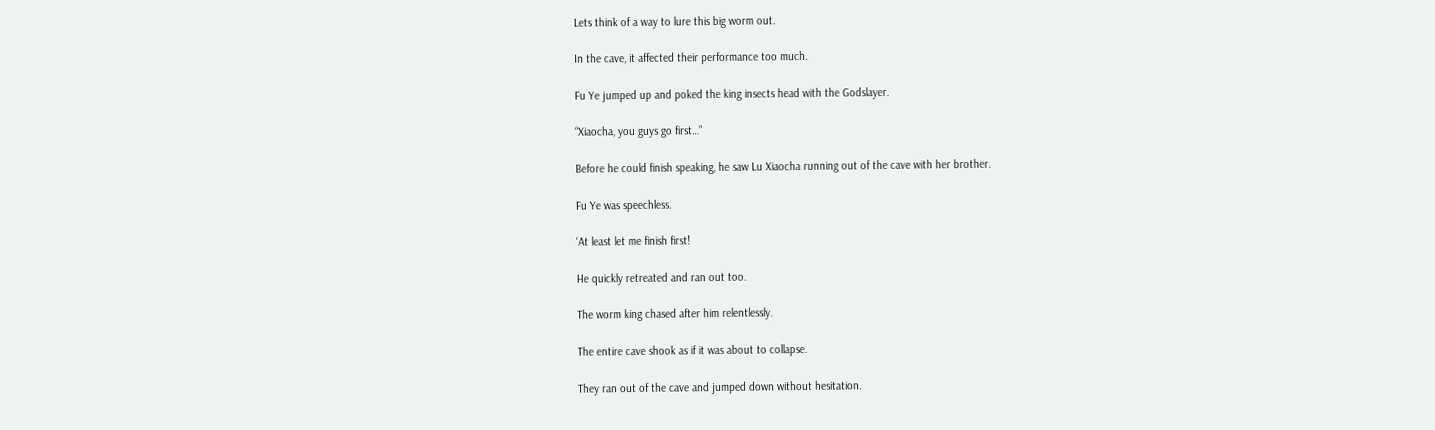Lets think of a way to lure this big worm out.

In the cave, it affected their performance too much.

Fu Ye jumped up and poked the king insects head with the Godslayer.

“Xiaocha, you guys go first…”

Before he could finish speaking, he saw Lu Xiaocha running out of the cave with her brother.

Fu Ye was speechless.

‘At least let me finish first!

He quickly retreated and ran out too.

The worm king chased after him relentlessly.

The entire cave shook as if it was about to collapse.

They ran out of the cave and jumped down without hesitation.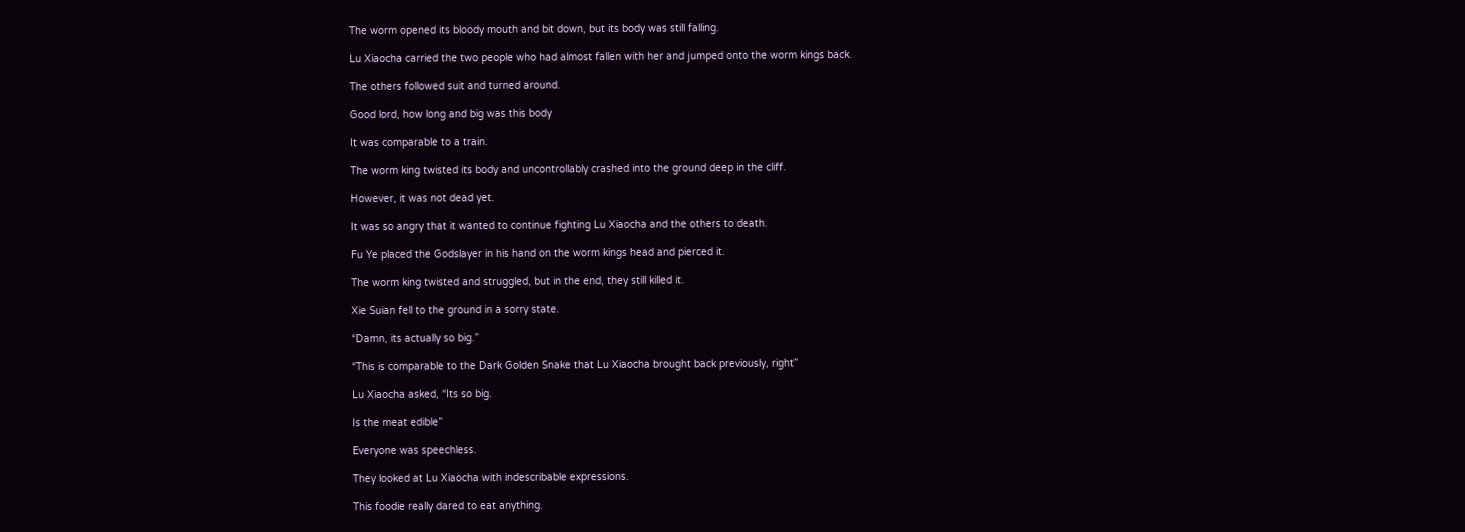The worm opened its bloody mouth and bit down, but its body was still falling.

Lu Xiaocha carried the two people who had almost fallen with her and jumped onto the worm kings back.

The others followed suit and turned around.

Good lord, how long and big was this body

It was comparable to a train.

The worm king twisted its body and uncontrollably crashed into the ground deep in the cliff.

However, it was not dead yet.

It was so angry that it wanted to continue fighting Lu Xiaocha and the others to death.

Fu Ye placed the Godslayer in his hand on the worm kings head and pierced it.

The worm king twisted and struggled, but in the end, they still killed it.

Xie Suian fell to the ground in a sorry state.

“Damn, its actually so big.”

“This is comparable to the Dark Golden Snake that Lu Xiaocha brought back previously, right”

Lu Xiaocha asked, “Its so big.

Is the meat edible”

Everyone was speechless.

They looked at Lu Xiaocha with indescribable expressions.

This foodie really dared to eat anything.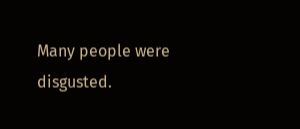Many people were disgusted.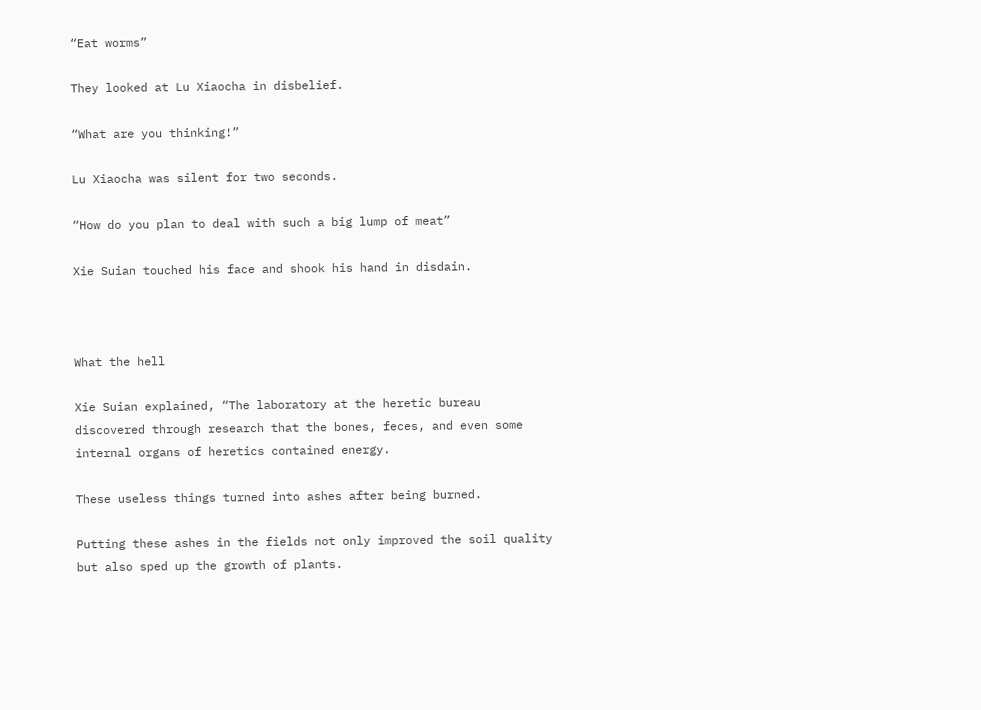“Eat worms”

They looked at Lu Xiaocha in disbelief.

“What are you thinking!”

Lu Xiaocha was silent for two seconds.

“How do you plan to deal with such a big lump of meat”

Xie Suian touched his face and shook his hand in disdain.



What the hell

Xie Suian explained, “The laboratory at the heretic bureau discovered through research that the bones, feces, and even some internal organs of heretics contained energy.

These useless things turned into ashes after being burned.

Putting these ashes in the fields not only improved the soil quality but also sped up the growth of plants.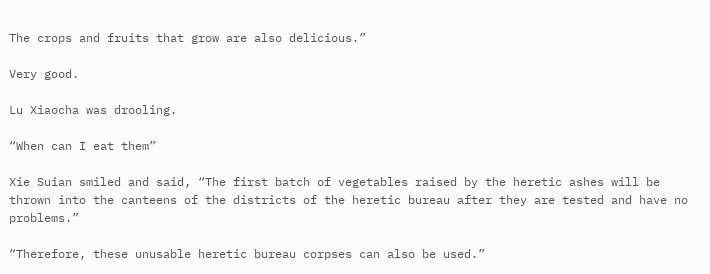The crops and fruits that grow are also delicious.”

Very good.

Lu Xiaocha was drooling.

“When can I eat them”

Xie Suian smiled and said, “The first batch of vegetables raised by the heretic ashes will be thrown into the canteens of the districts of the heretic bureau after they are tested and have no problems.”

“Therefore, these unusable heretic bureau corpses can also be used.”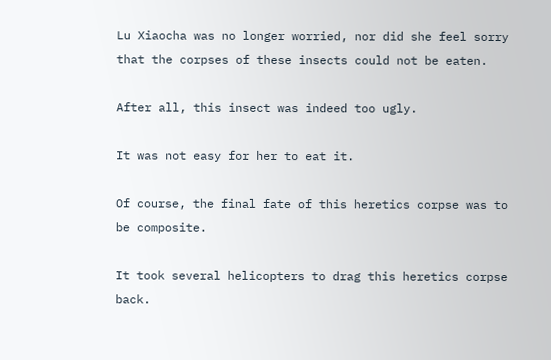Lu Xiaocha was no longer worried, nor did she feel sorry that the corpses of these insects could not be eaten.

After all, this insect was indeed too ugly.

It was not easy for her to eat it.

Of course, the final fate of this heretics corpse was to be composite.

It took several helicopters to drag this heretics corpse back.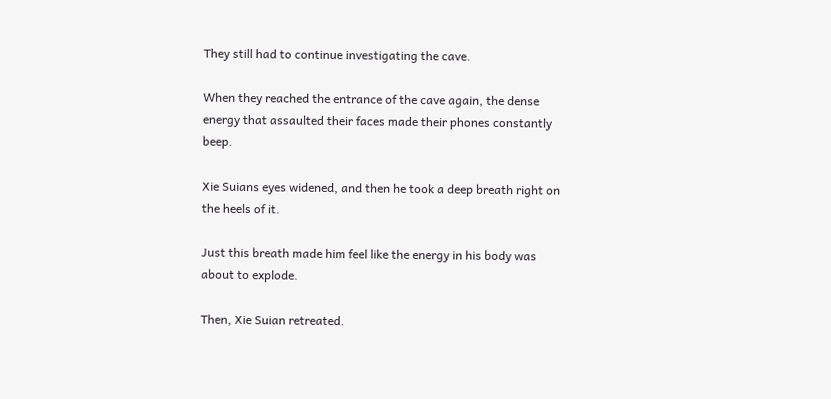They still had to continue investigating the cave.

When they reached the entrance of the cave again, the dense energy that assaulted their faces made their phones constantly beep.

Xie Suians eyes widened, and then he took a deep breath right on the heels of it.

Just this breath made him feel like the energy in his body was about to explode.

Then, Xie Suian retreated.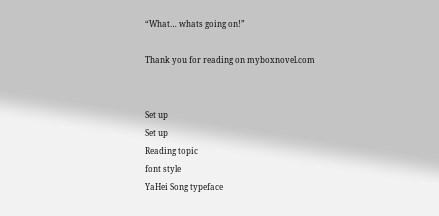“What… whats going on!”

Thank you for reading on myboxnovel.com


Set up
Set up
Reading topic
font style
YaHei Song typeface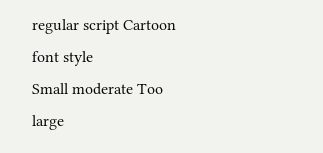regular script Cartoon
font style
Small moderate Too large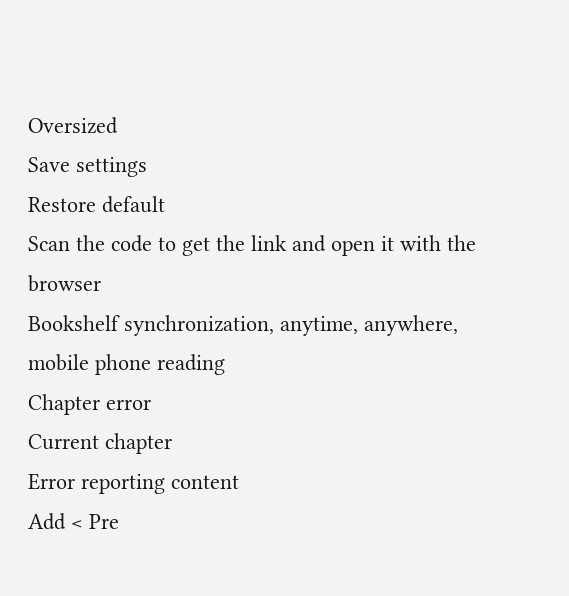Oversized
Save settings
Restore default
Scan the code to get the link and open it with the browser
Bookshelf synchronization, anytime, anywhere, mobile phone reading
Chapter error
Current chapter
Error reporting content
Add < Pre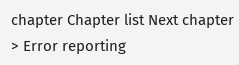chapter Chapter list Next chapter > Error reporting